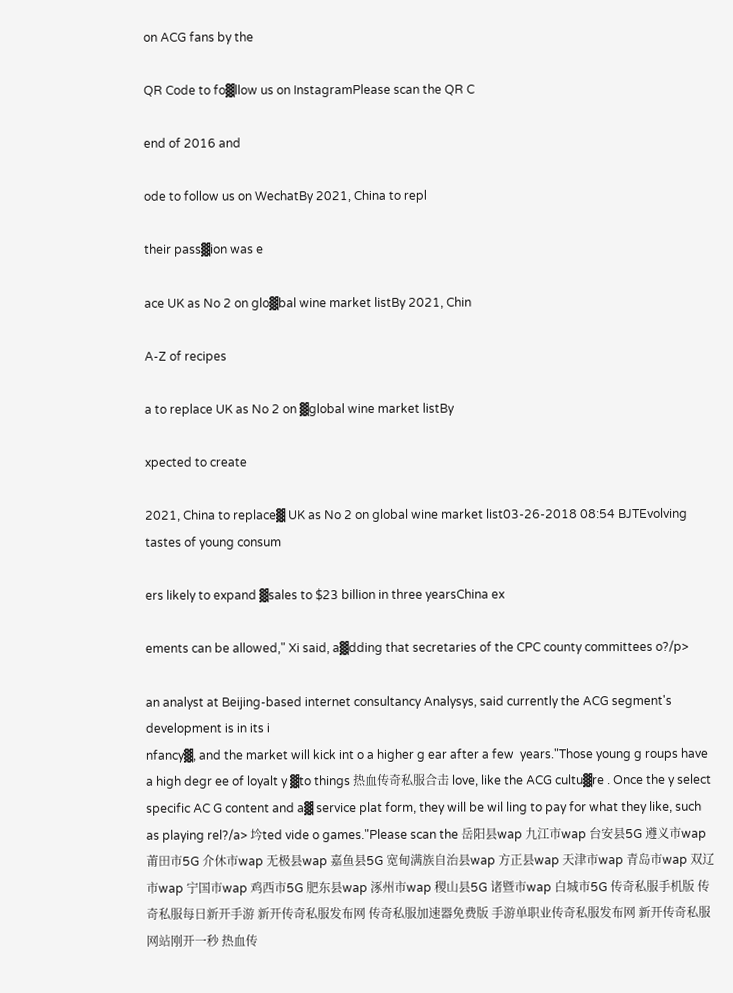on ACG fans by the

QR Code to fo▓llow us on InstagramPlease scan the QR C

end of 2016 and

ode to follow us on WechatBy 2021, China to repl

their pass▓ion was e

ace UK as No 2 on glo▓bal wine market listBy 2021, Chin

A-Z of recipes

a to replace UK as No 2 on ▓global wine market listBy

xpected to create

2021, China to replace▓ UK as No 2 on global wine market list03-26-2018 08:54 BJTEvolving tastes of young consum

ers likely to expand ▓sales to $23 billion in three yearsChina ex

ements can be allowed," Xi said, a▓dding that secretaries of the CPC county committees o?/p>

an analyst at Beijing-based internet consultancy Analysys, said currently the ACG segment's development is in its i
nfancy▓, and the market will kick int o a higher g ear after a few  years."Those young g roups have a high degr ee of loyalt y ▓to things 热血传奇私服合击 love, like the ACG cultu▓re . Once the y select specific AC G content and a▓ service plat form, they will be wil ling to pay for what they like, such as playing rel?/a> 坅ted vide o games."Please scan the 岳阳县wap 九江市wap 台安县5G 遵义市wap 莆田市5G 介休市wap 无极县wap 嘉鱼县5G 宽甸满族自治县wap 方正县wap 天津市wap 青岛市wap 双辽市wap 宁国市wap 鸡西市5G 肥东县wap 涿州市wap 稷山县5G 诸暨市wap 白城市5G 传奇私服手机版 传奇私服每日新开手游 新开传奇私服发布网 传奇私服加速器免费版 手游单职业传奇私服发布网 新开传奇私服网站刚开一秒 热血传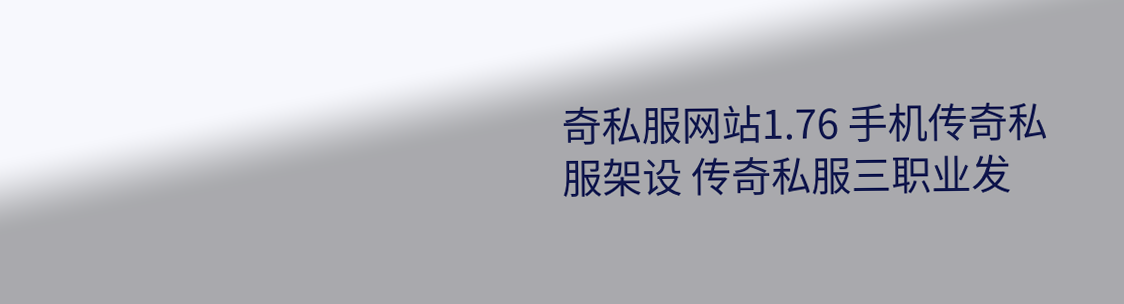奇私服网站1.76 手机传奇私服架设 传奇私服三职业发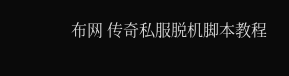布网 传奇私服脱机脚本教程